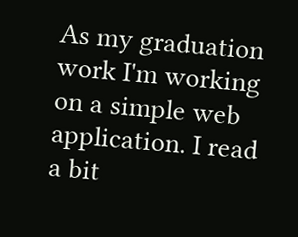As my graduation work I'm working on a simple web application. I read a bit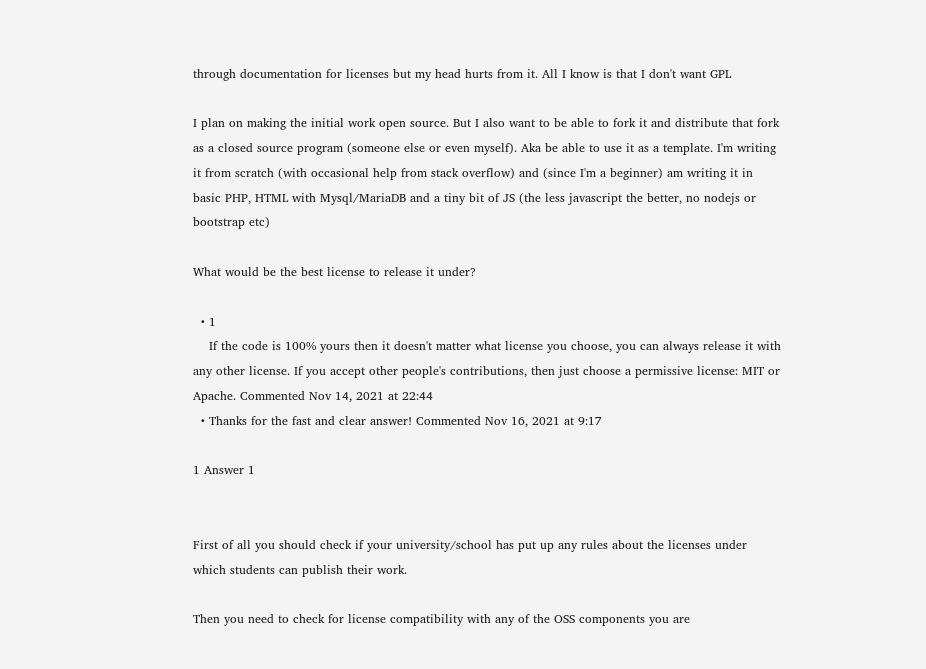through documentation for licenses but my head hurts from it. All I know is that I don't want GPL

I plan on making the initial work open source. But I also want to be able to fork it and distribute that fork as a closed source program (someone else or even myself). Aka be able to use it as a template. I'm writing it from scratch (with occasional help from stack overflow) and (since I'm a beginner) am writing it in basic PHP, HTML with Mysql/MariaDB and a tiny bit of JS (the less javascript the better, no nodejs or bootstrap etc)

What would be the best license to release it under?

  • 1
    If the code is 100% yours then it doesn't matter what license you choose, you can always release it with any other license. If you accept other people's contributions, then just choose a permissive license: MIT or Apache. Commented Nov 14, 2021 at 22:44
  • Thanks for the fast and clear answer! Commented Nov 16, 2021 at 9:17

1 Answer 1


First of all you should check if your university/school has put up any rules about the licenses under which students can publish their work.

Then you need to check for license compatibility with any of the OSS components you are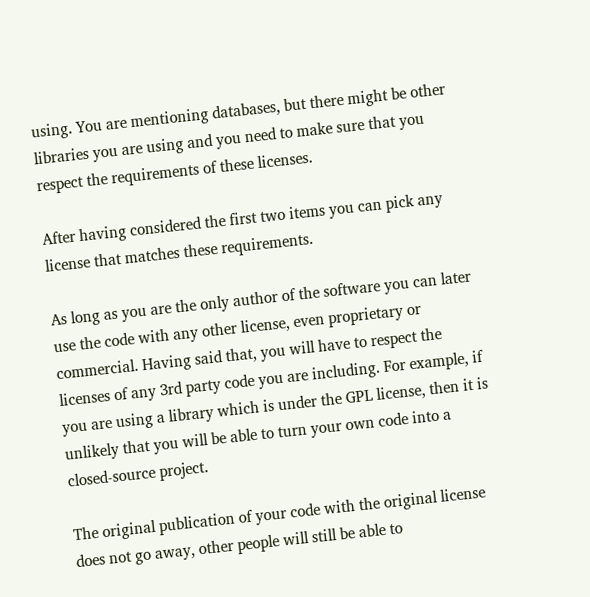using. You are mentioning databases, but there might be other libraries you are using and you need to make sure that you respect the requirements of these licenses.

After having considered the first two items you can pick any license that matches these requirements.

As long as you are the only author of the software you can later use the code with any other license, even proprietary or commercial. Having said that, you will have to respect the licenses of any 3rd party code you are including. For example, if you are using a library which is under the GPL license, then it is unlikely that you will be able to turn your own code into a closed-source project.

The original publication of your code with the original license does not go away, other people will still be able to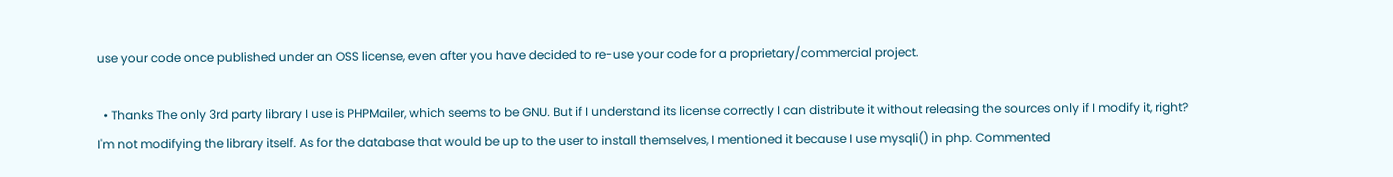use your code once published under an OSS license, even after you have decided to re-use your code for a proprietary/commercial project.

  • Thanks The only 3rd party library I use is PHPMailer, which seems to be GNU. But if I understand its license correctly I can distribute it without releasing the sources only if I modify it, right? I'm not modifying the library itself. As for the database that would be up to the user to install themselves, I mentioned it because I use mysqli() in php. Commented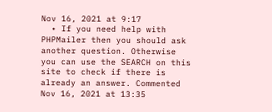Nov 16, 2021 at 9:17
  • If you need help with PHPMailer then you should ask another question. Otherwise you can use the SEARCH on this site to check if there is already an answer. Commented Nov 16, 2021 at 13:35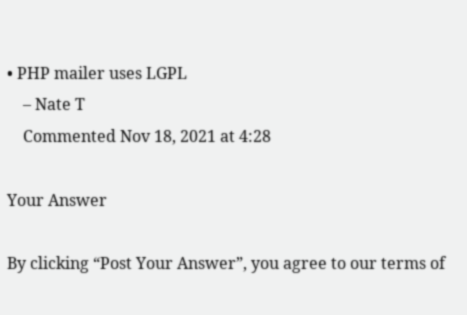• PHP mailer uses LGPL
    – Nate T
    Commented Nov 18, 2021 at 4:28

Your Answer

By clicking “Post Your Answer”, you agree to our terms of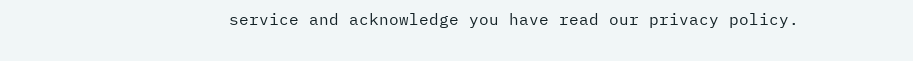service and acknowledge you have read our privacy policy.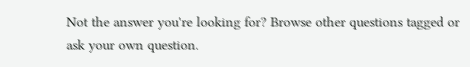Not the answer you're looking for? Browse other questions tagged or ask your own question.